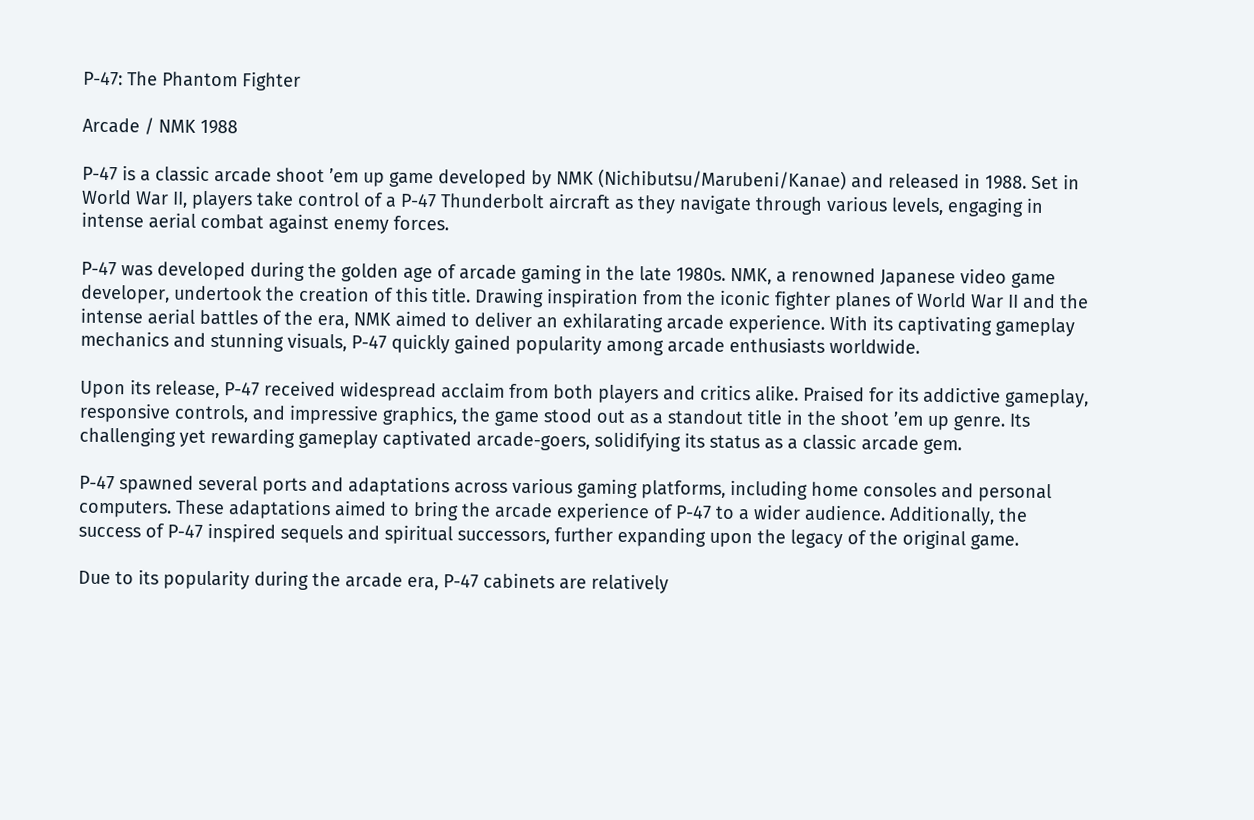P-47: The Phantom Fighter

Arcade / NMK 1988

P-47 is a classic arcade shoot ’em up game developed by NMK (Nichibutsu/Marubeni/Kanae) and released in 1988. Set in World War II, players take control of a P-47 Thunderbolt aircraft as they navigate through various levels, engaging in intense aerial combat against enemy forces.

P-47 was developed during the golden age of arcade gaming in the late 1980s. NMK, a renowned Japanese video game developer, undertook the creation of this title. Drawing inspiration from the iconic fighter planes of World War II and the intense aerial battles of the era, NMK aimed to deliver an exhilarating arcade experience. With its captivating gameplay mechanics and stunning visuals, P-47 quickly gained popularity among arcade enthusiasts worldwide.

Upon its release, P-47 received widespread acclaim from both players and critics alike. Praised for its addictive gameplay, responsive controls, and impressive graphics, the game stood out as a standout title in the shoot ’em up genre. Its challenging yet rewarding gameplay captivated arcade-goers, solidifying its status as a classic arcade gem.

P-47 spawned several ports and adaptations across various gaming platforms, including home consoles and personal computers. These adaptations aimed to bring the arcade experience of P-47 to a wider audience. Additionally, the success of P-47 inspired sequels and spiritual successors, further expanding upon the legacy of the original game.

Due to its popularity during the arcade era, P-47 cabinets are relatively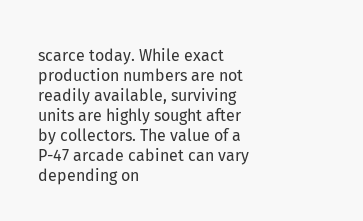scarce today. While exact production numbers are not readily available, surviving units are highly sought after by collectors. The value of a P-47 arcade cabinet can vary depending on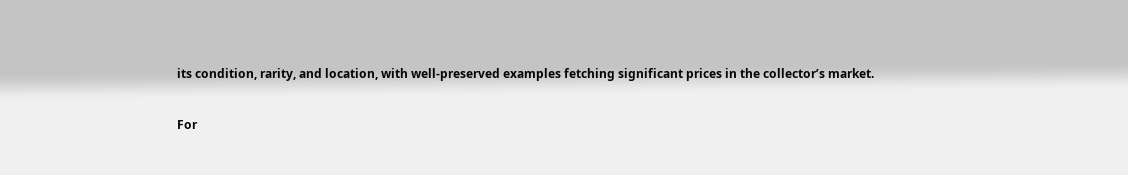its condition, rarity, and location, with well-preserved examples fetching significant prices in the collector’s market.

For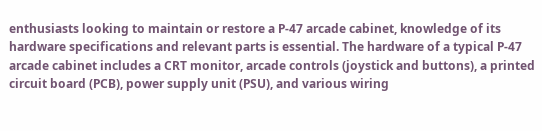enthusiasts looking to maintain or restore a P-47 arcade cabinet, knowledge of its hardware specifications and relevant parts is essential. The hardware of a typical P-47 arcade cabinet includes a CRT monitor, arcade controls (joystick and buttons), a printed circuit board (PCB), power supply unit (PSU), and various wiring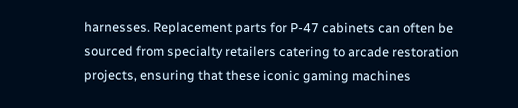harnesses. Replacement parts for P-47 cabinets can often be sourced from specialty retailers catering to arcade restoration projects, ensuring that these iconic gaming machines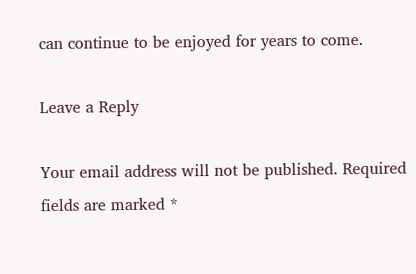can continue to be enjoyed for years to come.

Leave a Reply

Your email address will not be published. Required fields are marked *